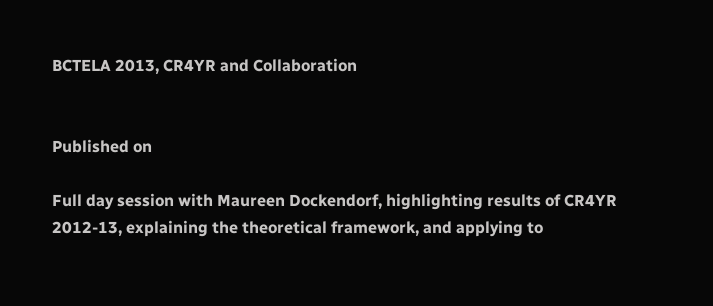BCTELA 2013, CR4YR and Collaboration


Published on

Full day session with Maureen Dockendorf, highlighting results of CR4YR 2012-13, explaining the theoretical framework, and applying to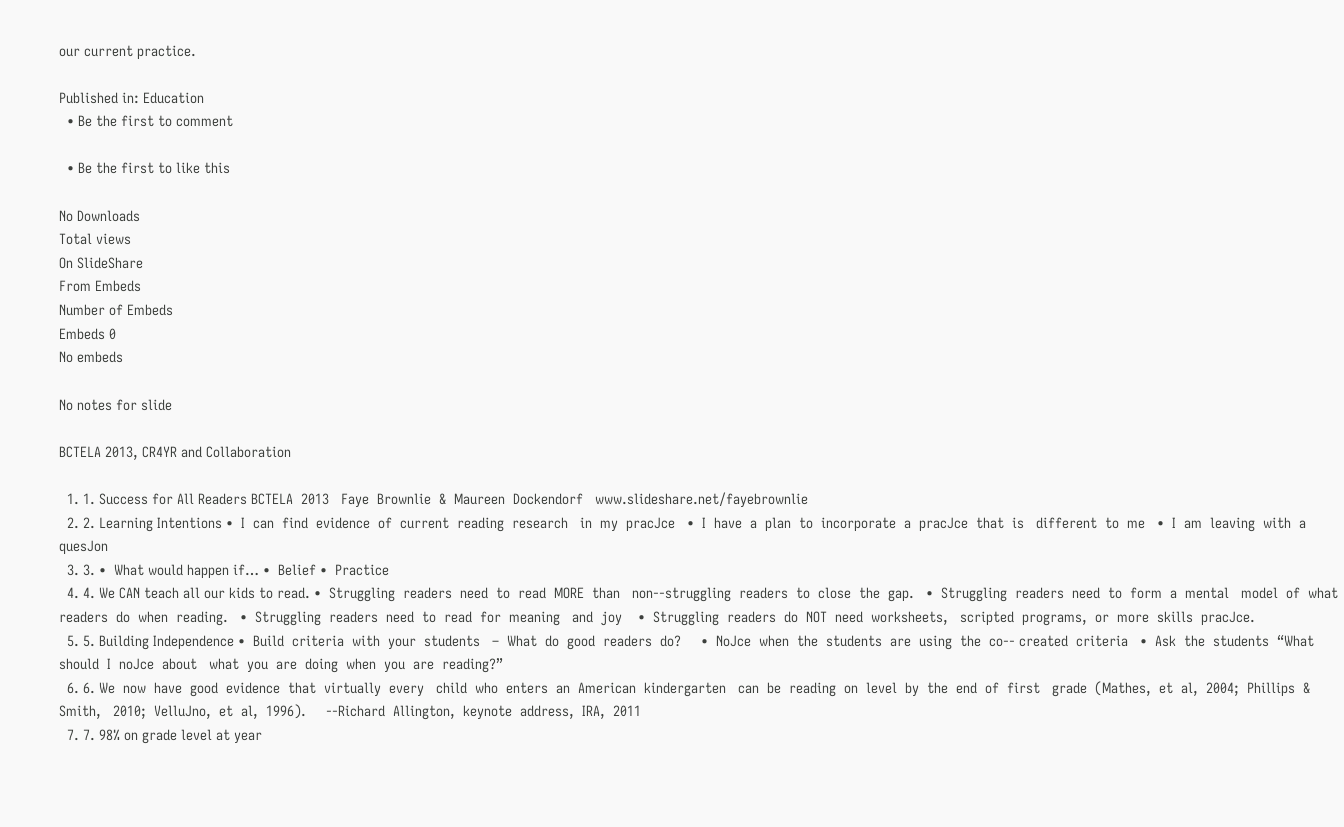our current practice.

Published in: Education
  • Be the first to comment

  • Be the first to like this

No Downloads
Total views
On SlideShare
From Embeds
Number of Embeds
Embeds 0
No embeds

No notes for slide

BCTELA 2013, CR4YR and Collaboration

  1. 1. Success for All Readers BCTELA  2013   Faye  Brownlie  &  Maureen  Dockendorf   www.slideshare.net/fayebrownlie
  2. 2. Learning Intentions •  I  can  find  evidence  of  current  reading  research   in  my  pracJce   •  I  have  a  plan  to  incorporate  a  pracJce  that  is   different  to  me   •  I  am  leaving  with  a  quesJon
  3. 3. •  What would happen if… •  Belief •  Practice
  4. 4. We CAN teach all our kids to read. •  Struggling  readers  need  to  read  MORE  than   non-‐struggling  readers  to  close  the  gap.   •  Struggling  readers  need  to  form  a  mental   model  of  what  readers  do  when  reading.   •  Struggling  readers  need  to  read  for  meaning   and  joy    •  Struggling  readers  do  NOT  need  worksheets,   scripted  programs,  or  more  skills  pracJce.
  5. 5. Building Independence •  Build  criteria  with  your  students   –  What  do  good  readers  do?     •  NoJce  when  the  students  are  using  the  co-‐ created  criteria   •  Ask  the  students  “What  should  I  noJce  about   what  you  are  doing  when  you  are  reading?”
  6. 6. We  now  have  good  evidence  that  virtually  every   child  who  enters  an  American  kindergarten   can  be  reading  on  level  by  the  end  of  first   grade  (Mathes,  et  al,  2004;  Phillips  &  Smith,   2010;  VelluJno,  et  al,  1996).     -‐Richard  Allington,  keynote  address,  IRA,  2011
  7. 7. 98% on grade level at year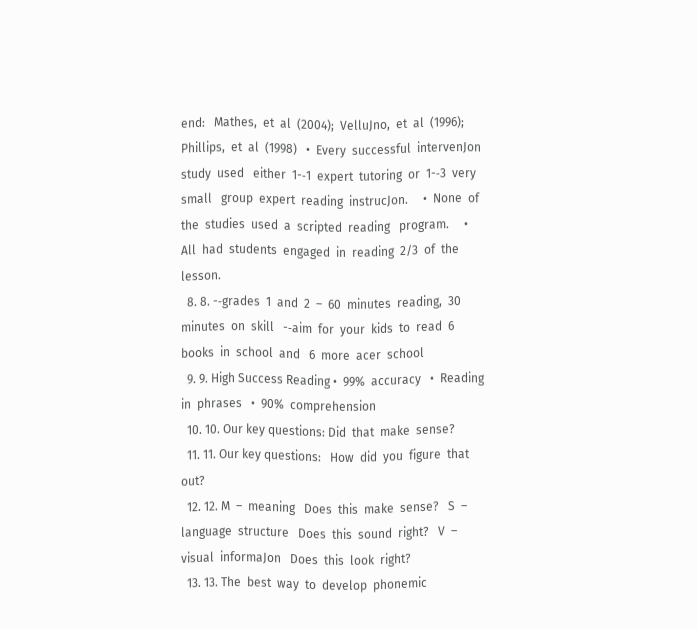end:   Mathes,  et  al  (2004);  VelluJno,  et  al  (1996);   Phillips,  et  al  (1998)   •  Every  successful  intervenJon  study  used   either  1-‐1  expert  tutoring  or  1-‐3  very  small   group  expert  reading  instrucJon.     •  None  of  the  studies  used  a  scripted  reading   program.     •  All  had  students  engaged  in  reading  2/3  of  the   lesson.
  8. 8. -‐grades  1  and  2  –  60  minutes  reading,  30   minutes  on  skill   -‐aim  for  your  kids  to  read  6  books  in  school  and   6  more  acer  school
  9. 9. High Success Reading •  99%  accuracy   •  Reading  in  phrases   •  90%  comprehension
  10. 10. Our key questions: Did  that  make  sense?
  11. 11. Our key questions:   How  did  you  figure  that  out?
  12. 12. M  –  meaning   Does  this  make  sense?   S  –  language  structure   Does  this  sound  right?   V  –  visual  informaJon   Does  this  look  right?
  13. 13. The  best  way  to  develop  phonemic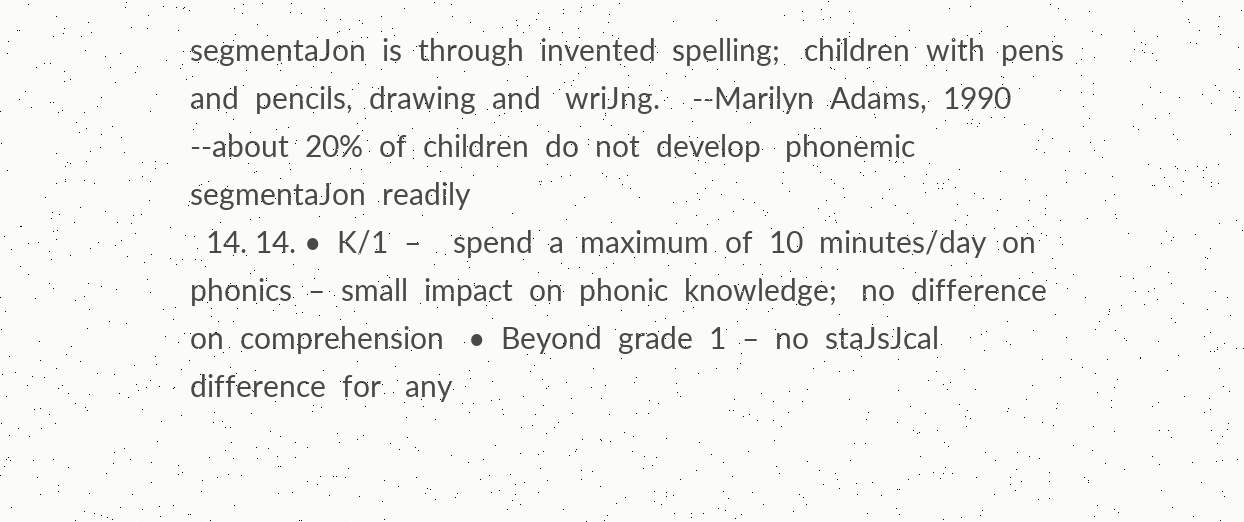segmentaJon  is  through  invented  spelling;   children  with  pens  and  pencils,  drawing  and   wriJng.    -‐Marilyn  Adams,  1990   -‐about  20%  of  children  do  not  develop   phonemic  segmentaJon  readily
  14. 14. •  K/1  –    spend  a  maximum  of  10  minutes/day  on   phonics  –  small  impact  on  phonic  knowledge;   no  difference  on  comprehension   •  Beyond  grade  1  –  no  staJsJcal  difference  for   any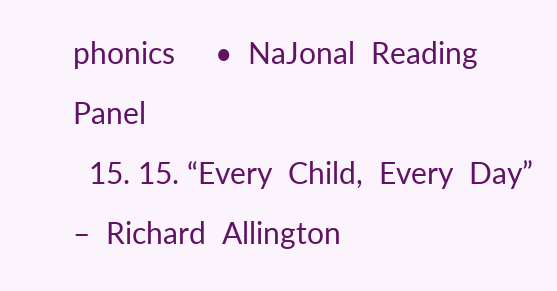phonics     •  NaJonal  Reading  Panel
  15. 15. “Every  Child,  Every  Day”  –  Richard  Allington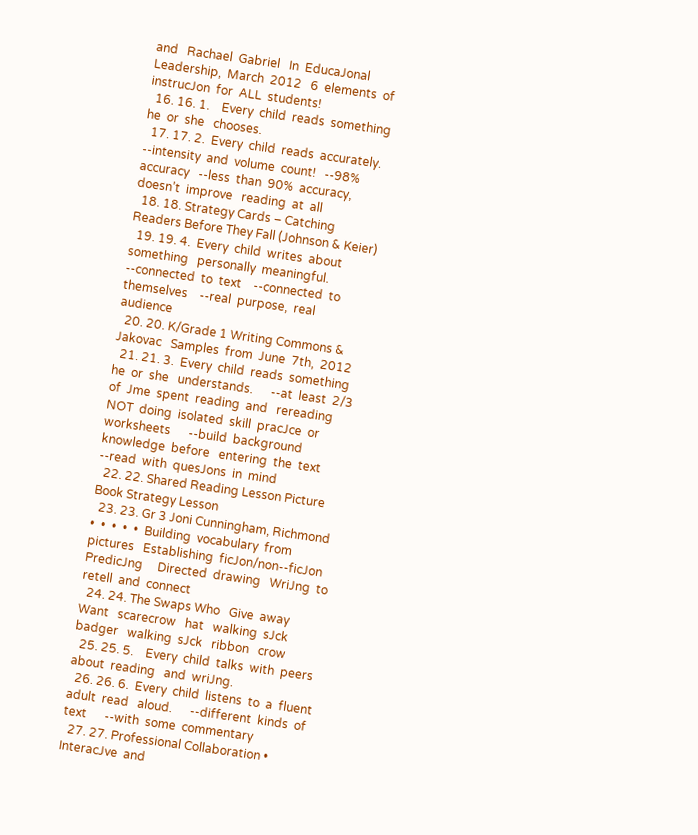and   Rachael  Gabriel   In  EducaJonal  Leadership,  March  2012   6  elements  of  instrucJon  for  ALL  students!
  16. 16. 1.    Every  child  reads  something  he  or  she   chooses.
  17. 17. 2.  Every  child  reads  accurately.   -‐intensity  and  volume  count!   -‐98%  accuracy   -‐less  than  90%  accuracy,  doesn’t  improve   reading  at  all
  18. 18. Strategy Cards – Catching Readers Before They Fall (Johnson & Keier)
  19. 19. 4.  Every  child  writes  about  something   personally  meaningful.    -‐connected  to  text    -‐connected  to  themselves    -‐real  purpose,  real  audience
  20. 20. K/Grade 1 Writing Commons & Jakovac   Samples  from  June  7th,  2012
  21. 21. 3.  Every  child  reads  something  he  or  she   understands.      -‐at  least  2/3  of  Jme  spent  reading  and   rereading  NOT  doing  isolated  skill  pracJce  or   worksheets      -‐build  background  knowledge  before   entering  the  text      -‐read  with  quesJons  in  mind
  22. 22. Shared Reading Lesson Picture Book Strategy Lesson
  23. 23. Gr 3 Joni Cunningham, Richmond •  •  •  •  •  Building  vocabulary  from  pictures   Establishing  ficJon/non-‐ficJon   PredicJng     Directed  drawing   WriJng  to  retell  and  connect
  24. 24. The Swaps Who   Give  away   Want   scarecrow   hat   walking  sJck   badger   walking  sJck   ribbon   crow
  25. 25. 5.    Every  child  talks  with  peers  about  reading   and  wriJng.
  26. 26. 6.  Every  child  listens  to  a  fluent  adult  read   aloud.      -‐different  kinds  of  text      -‐with  some  commentary
  27. 27. Professional Collaboration •  InteracJve  and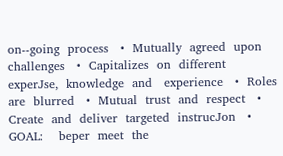on-‐going  process   •  Mutually  agreed  upon  challenges   •  Capitalizes  on  different  experJse,  knowledge  and   experience   •  Roles  are  blurred   •  Mutual  trust  and  respect   •  Create  and  deliver  targeted  instrucJon   •  GOAL:    beper  meet  the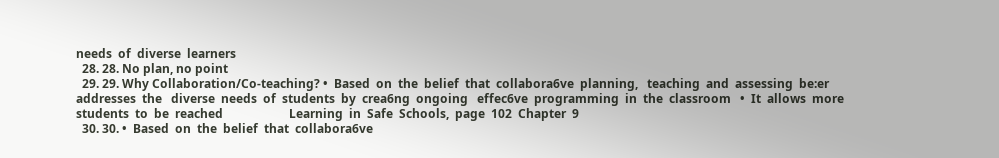needs  of  diverse  learners
  28. 28. No plan, no point
  29. 29. Why Collaboration/Co-teaching? •  Based  on  the  belief  that  collabora6ve  planning,   teaching  and  assessing  be:er  addresses  the   diverse  needs  of  students  by  crea6ng  ongoing   effec6ve  programming  in  the  classroom   •  It  allows  more  students  to  be  reached                      Learning  in  Safe  Schools,  page  102  Chapter  9
  30. 30. •  Based  on  the  belief  that  collabora6ve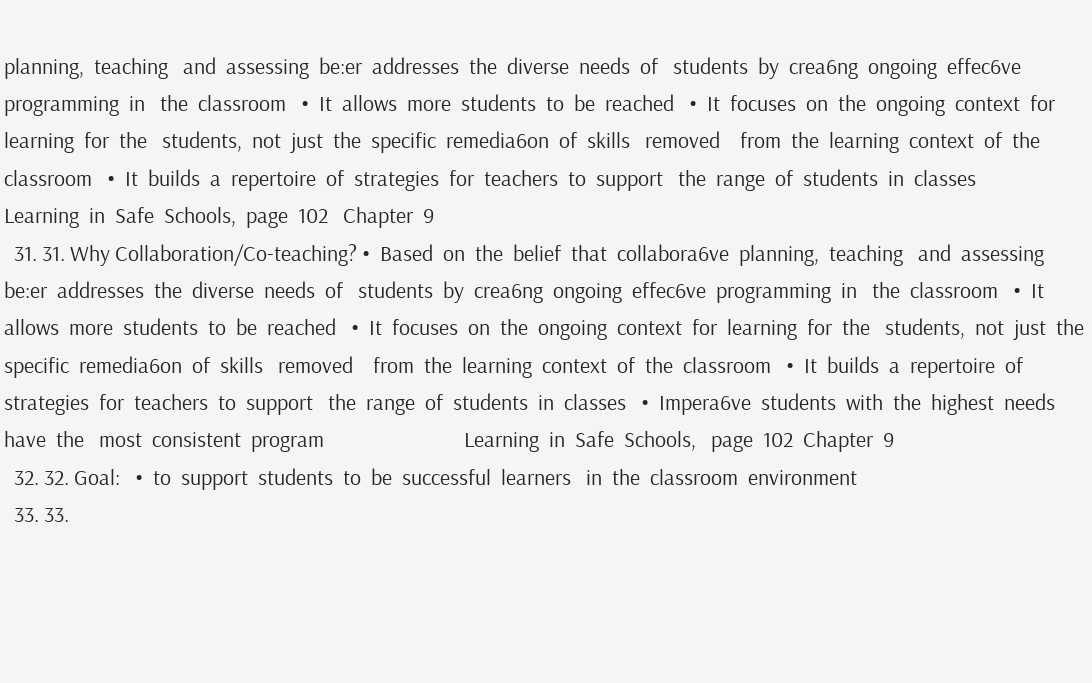planning,  teaching   and  assessing  be:er  addresses  the  diverse  needs  of   students  by  crea6ng  ongoing  effec6ve  programming  in   the  classroom   •  It  allows  more  students  to  be  reached   •  It  focuses  on  the  ongoing  context  for  learning  for  the   students,  not  just  the  specific  remedia6on  of  skills   removed    from  the  learning  context  of  the  classroom   •  It  builds  a  repertoire  of  strategies  for  teachers  to  support   the  range  of  students  in  classes                                          Learning  in  Safe  Schools,  page  102   Chapter  9
  31. 31. Why Collaboration/Co-teaching? •  Based  on  the  belief  that  collabora6ve  planning,  teaching   and  assessing  be:er  addresses  the  diverse  needs  of   students  by  crea6ng  ongoing  effec6ve  programming  in   the  classroom   •  It  allows  more  students  to  be  reached   •  It  focuses  on  the  ongoing  context  for  learning  for  the   students,  not  just  the  specific  remedia6on  of  skills   removed    from  the  learning  context  of  the  classroom   •  It  builds  a  repertoire  of  strategies  for  teachers  to  support   the  range  of  students  in  classes   •  Impera6ve  students  with  the  highest  needs  have  the   most  consistent  program                            Learning  in  Safe  Schools,   page  102  Chapter  9
  32. 32. Goal:   •  to  support  students  to  be  successful  learners   in  the  classroom  environment
  33. 33.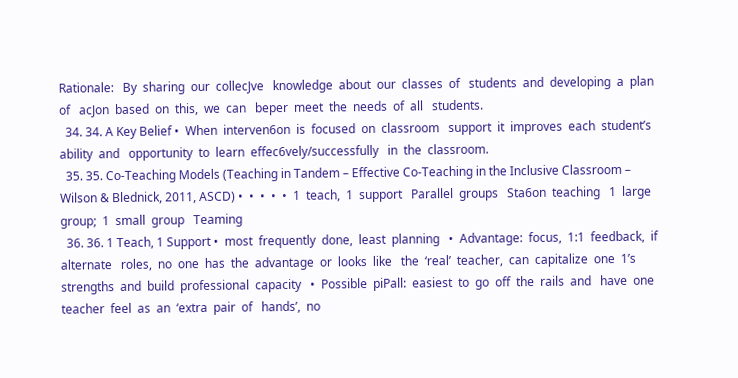Rationale:   By  sharing  our  collecJve   knowledge  about  our  classes  of   students  and  developing  a  plan  of   acJon  based  on  this,  we  can   beper  meet  the  needs  of  all   students.
  34. 34. A Key Belief •  When  interven6on  is  focused  on  classroom   support  it  improves  each  student’s  ability  and   opportunity  to  learn  effec6vely/successfully   in  the  classroom.
  35. 35. Co-Teaching Models (Teaching in Tandem – Effective Co-Teaching in the Inclusive Classroom – Wilson & Blednick, 2011, ASCD) •  •  •  •  •  1  teach,  1  support   Parallel  groups   Sta6on  teaching   1  large  group;  1  small  group   Teaming
  36. 36. 1 Teach, 1 Support •  most  frequently  done,  least  planning   •  Advantage:  focus,  1:1  feedback,  if  alternate   roles,  no  one  has  the  advantage  or  looks  like   the  ‘real’  teacher,  can  capitalize  one  1’s   strengths  and  build  professional  capacity   •  Possible  piPall:  easiest  to  go  off  the  rails  and   have  one  teacher  feel  as  an  ‘extra  pair  of   hands’,  no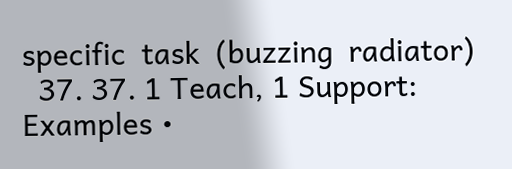specific  task  (buzzing  radiator)
  37. 37. 1 Teach, 1 Support: Examples •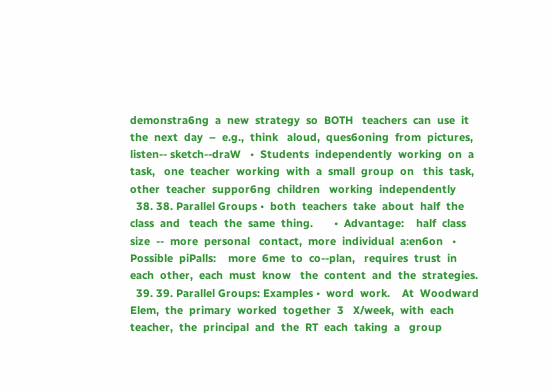demonstra6ng  a  new  strategy  so  BOTH   teachers  can  use  it  the  next  day  –  e.g.,  think   aloud,  ques6oning  from  pictures,  listen-‐ sketch-‐draW   •  Students  independently  working  on  a  task,   one  teacher  working  with  a  small  group  on   this  task,  other  teacher  suppor6ng  children   working  independently
  38. 38. Parallel Groups •  both  teachers  take  about  half  the  class  and   teach  the  same  thing.       •  Advantage:    half  class  size  -‐  more  personal   contact,  more  individual  a:en6on   •  Possible  piPalls:    more  6me  to  co-‐plan,   requires  trust  in  each  other,  each  must  know   the  content  and  the  strategies.
  39. 39. Parallel Groups: Examples •  word  work.    At  Woodward  Elem,  the  primary  worked  together  3   X/week,  with  each  teacher,  the  principal  and  the  RT  each  taking  a   group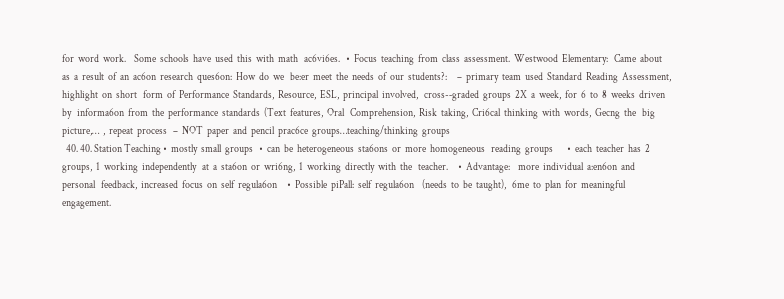for  word  work.    Some  schools  have  used  this  with  math   ac6vi6es.   •  Focus  teaching  from  class  assessment.  Westwood  Elementary:   Came  about  as  a  result  of  an  ac6on  research  ques6on:  How  do  we   be:er  meet  the  needs  of  our  students?:     –  primary  team  used  Standard  Reading  Assessment,  highlight  on  short   form  of  Performance  Standards,  Resource,  ESL,  principal  involved,   cross-‐graded  groups  2X  a  week,  for  6  to  8  weeks  driven  by   informa6on  from  the  performance  standards  (Text  features,  Oral   Comprehension,  Risk  taking,  Cri6cal  thinking  with  words,  Gecng  the   big  picture,…  ,  repeat  process   –  NOT  paper  and  pencil  prac6ce  groups…teaching/thinking  groups
  40. 40. Station Teaching •  mostly  small  groups   •  can  be  heterogeneous  sta6ons  or  more  homogeneous   reading  groups       •  each  teacher  has  2  groups,  1  working  independently   at  a  sta6on  or  wri6ng,  1  working  directly  with  the   teacher.     •  Advantage:    more  individual  a:en6on  and  personal   feedback,  increased  focus  on  self  regula6on     •  Possible  piPall:  self  regula6on    (needs  to  be  taught),   6me  to  plan  for  meaningful  engagement.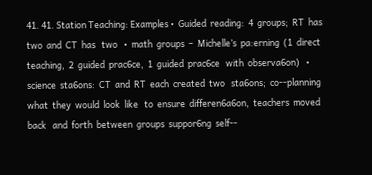41. 41. Station Teaching: Examples •  Guided  reading:  4  groups;  RT  has  two  and  CT  has   two   •  math  groups  –  Michelle’s  pa:erning  (1  direct   teaching,  2  guided  prac6ce,  1  guided  prac6ce   with  observa6on)   •  science  sta6ons:  CT  and  RT  each  created  two   sta6ons;  co-‐planning  what  they  would  look  like   to  ensure  differen6a6on,  teachers  moved  back   and  forth  between  groups  suppor6ng  self-‐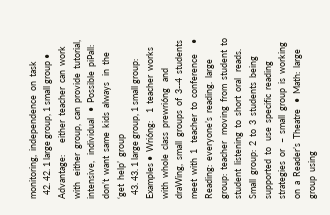monitoring,  independence  on  task
  42. 42. 1 large group, 1 small group •  Advantage:      either  teacher  can  work  with   either  group,  can  provide  tutorial,  intensive,   individual   •  Possible  piPall:    don’t  want  same  kids  always   in  the  ‘get  help’  group
  43. 43. 1 large group, 1 small group: Examples •  Wri6ng:    1  teacher  works  with  whole  class  prewri6ng   and  draWing,  small  groups  of  3-‐4  students  meet  with  1   teacher  to  conference     •  Reading:  everyone’s  reading.  large  group:  teacher   moving  from  student  to  student  listening  to  short  oral   reads.  Small  group:  2  to  3  students  being  supported  to   use  specific  reading  strategies  or   –  small  group  is  working  on  a  Reader’s  Theatre   •  Math:  large  group  using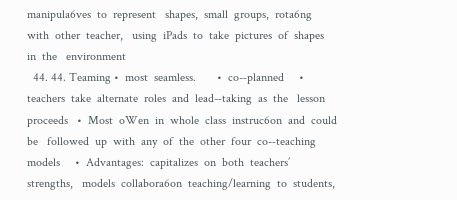manipula6ves  to  represent   shapes,  small  groups,  rota6ng  with  other  teacher,   using  iPads  to  take  pictures  of  shapes  in  the   environment
  44. 44. Teaming •  most  seamless.       •  co-‐planned     •  teachers  take  alternate  roles  and  lead-‐taking  as  the   lesson  proceeds   •  Most  oWen  in  whole  class  instruc6on  and  could  be   followed  up  with  any  of  the  other  four  co-‐teaching   models     •  Advantages:  capitalizes  on  both  teachers’  strengths,   models  collabora6on  teaching/learning  to  students,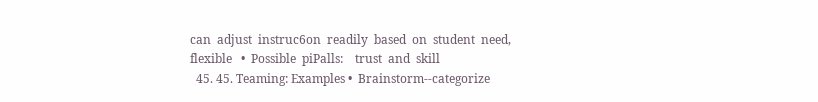can  adjust  instruc6on  readily  based  on  student  need,   flexible   •  Possible  piPalls:    trust  and  skill
  45. 45. Teaming: Examples •  Brainstorm-‐categorize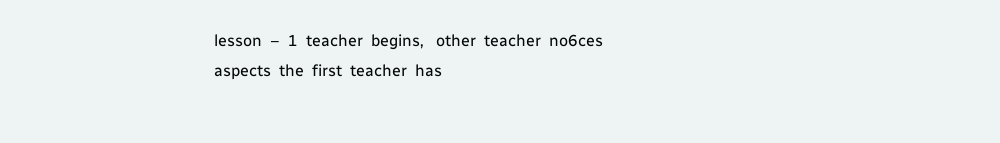lesson  –  1  teacher  begins,   other  teacher  no6ces  aspects  the  first  teacher  has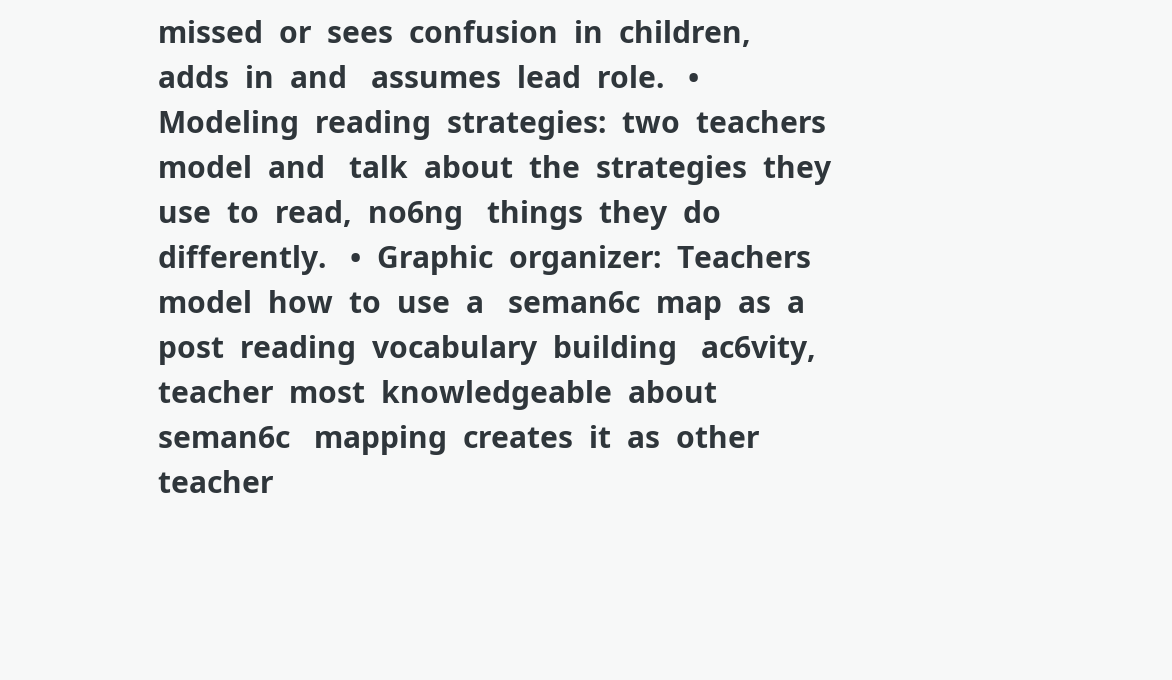missed  or  sees  confusion  in  children,  adds  in  and   assumes  lead  role.   •  Modeling  reading  strategies:  two  teachers  model  and   talk  about  the  strategies  they  use  to  read,  no6ng   things  they  do  differently.   •  Graphic  organizer:  Teachers  model  how  to  use  a   seman6c  map  as  a  post  reading  vocabulary  building   ac6vity,  teacher  most  knowledgeable  about  seman6c   mapping  creates  it  as  other  teacher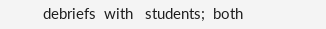debriefs  with   students;  both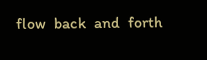flow  back  and  forth